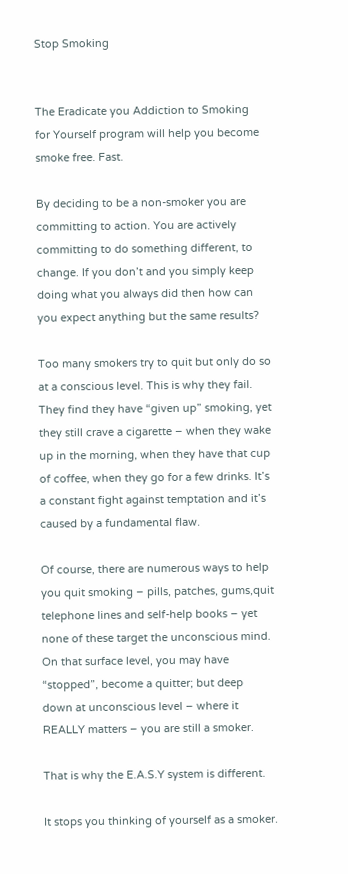Stop Smoking


The Eradicate you Addiction to Smoking  for Yourself program will help you become smoke free. Fast.

By deciding to be a non-smoker you are committing to action. You are actively committing to do something different, to change. If you don’t and you simply keep doing what you always did then how can you expect anything but the same results?

Too many smokers try to quit but only do so at a conscious level. This is why they fail.
They find they have “given up” smoking, yet they still crave a cigarette – when they wake up in the morning, when they have that cup of coffee, when they go for a few drinks. It’s a constant fight against temptation and it’s caused by a fundamental flaw.

Of course, there are numerous ways to help you quit smoking – pills, patches, gums,quit telephone lines and self-help books – yet none of these target the unconscious mind. On that surface level, you may have “stopped”, become a quitter; but deep
down at unconscious level – where it REALLY matters – you are still a smoker.

That is why the E.A.S.Y system is different.

It stops you thinking of yourself as a smoker.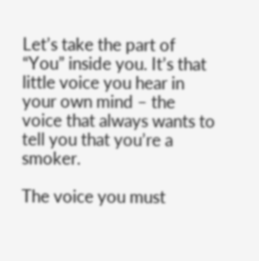Let’s take the part of “You” inside you. It’s that little voice you hear in your own mind – the voice that always wants to tell you that you’re a smoker.

The voice you must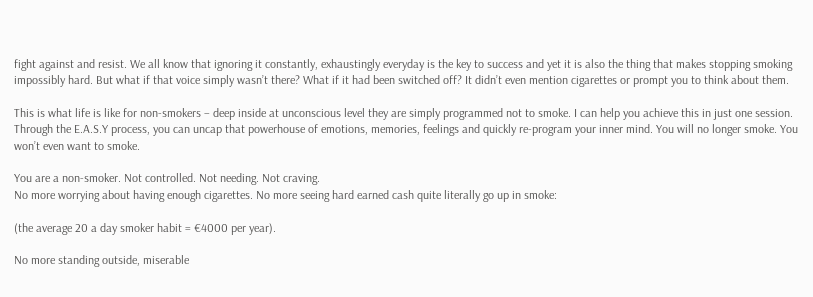fight against and resist. We all know that ignoring it constantly, exhaustingly everyday is the key to success and yet it is also the thing that makes stopping smoking impossibly hard. But what if that voice simply wasn’t there? What if it had been switched off? It didn’t even mention cigarettes or prompt you to think about them.

This is what life is like for non-smokers – deep inside at unconscious level they are simply programmed not to smoke. I can help you achieve this in just one session.
Through the E.A.S.Y process, you can uncap that powerhouse of emotions, memories, feelings and quickly re-program your inner mind. You will no longer smoke. You won’t even want to smoke.

You are a non-smoker. Not controlled. Not needing. Not craving.
No more worrying about having enough cigarettes. No more seeing hard earned cash quite literally go up in smoke:

(the average 20 a day smoker habit = €4000 per year).

No more standing outside, miserable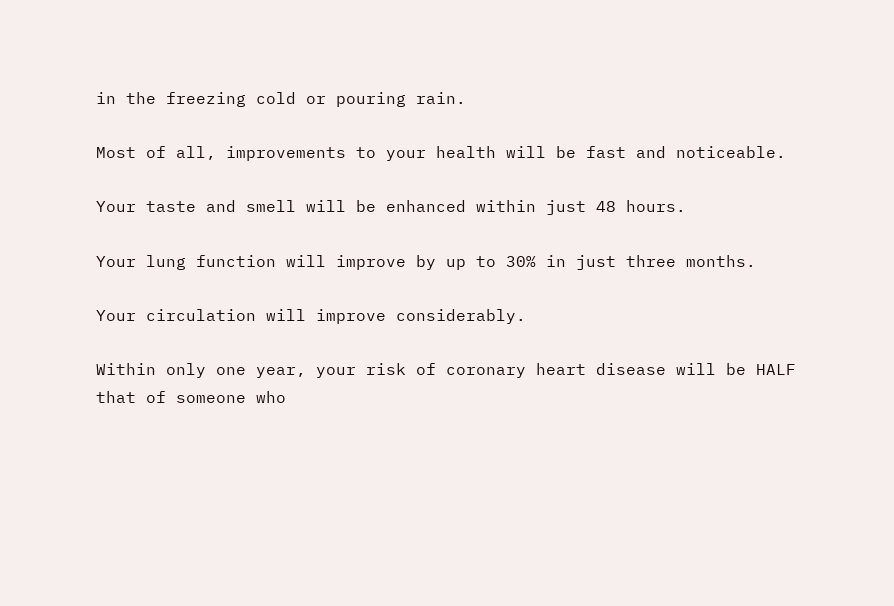in the freezing cold or pouring rain.

Most of all, improvements to your health will be fast and noticeable.

Your taste and smell will be enhanced within just 48 hours.

Your lung function will improve by up to 30% in just three months.

Your circulation will improve considerably.

Within only one year, your risk of coronary heart disease will be HALF that of someone who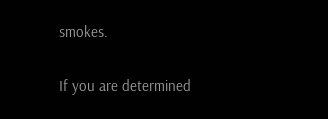smokes.

If you are determined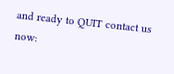and ready to QUIT contact us now: